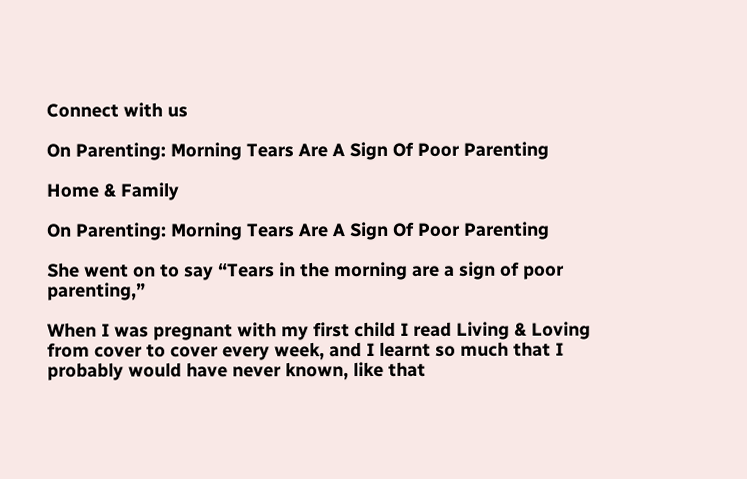Connect with us

On Parenting: Morning Tears Are A Sign Of Poor Parenting

Home & Family

On Parenting: Morning Tears Are A Sign Of Poor Parenting

She went on to say “Tears in the morning are a sign of poor parenting,”

When I was pregnant with my first child I read Living & Loving from cover to cover every week, and I learnt so much that I probably would have never known, like that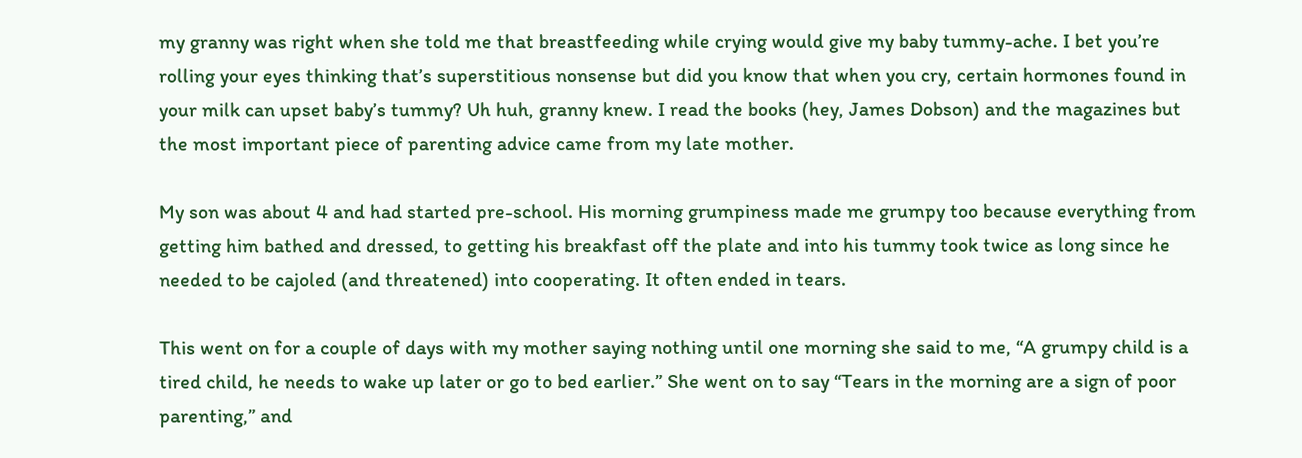my granny was right when she told me that breastfeeding while crying would give my baby tummy-ache. I bet you’re rolling your eyes thinking that’s superstitious nonsense but did you know that when you cry, certain hormones found in your milk can upset baby’s tummy? Uh huh, granny knew. I read the books (hey, James Dobson) and the magazines but the most important piece of parenting advice came from my late mother.

My son was about 4 and had started pre-school. His morning grumpiness made me grumpy too because everything from getting him bathed and dressed, to getting his breakfast off the plate and into his tummy took twice as long since he needed to be cajoled (and threatened) into cooperating. It often ended in tears.

This went on for a couple of days with my mother saying nothing until one morning she said to me, “A grumpy child is a tired child, he needs to wake up later or go to bed earlier.” She went on to say “Tears in the morning are a sign of poor parenting,” and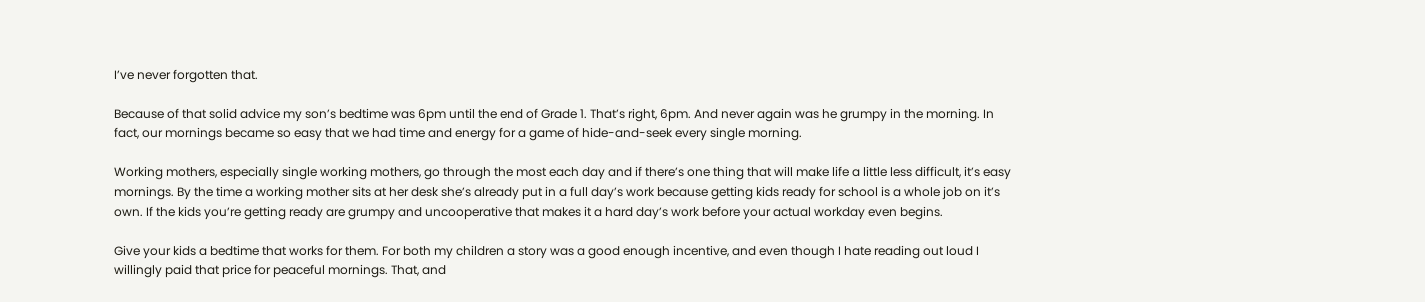I’ve never forgotten that.

Because of that solid advice my son’s bedtime was 6pm until the end of Grade 1. That’s right, 6pm. And never again was he grumpy in the morning. In fact, our mornings became so easy that we had time and energy for a game of hide-and-seek every single morning.

Working mothers, especially single working mothers, go through the most each day and if there’s one thing that will make life a little less difficult, it’s easy mornings. By the time a working mother sits at her desk she’s already put in a full day’s work because getting kids ready for school is a whole job on it’s own. If the kids you’re getting ready are grumpy and uncooperative that makes it a hard day’s work before your actual workday even begins.

Give your kids a bedtime that works for them. For both my children a story was a good enough incentive, and even though I hate reading out loud I willingly paid that price for peaceful mornings. That, and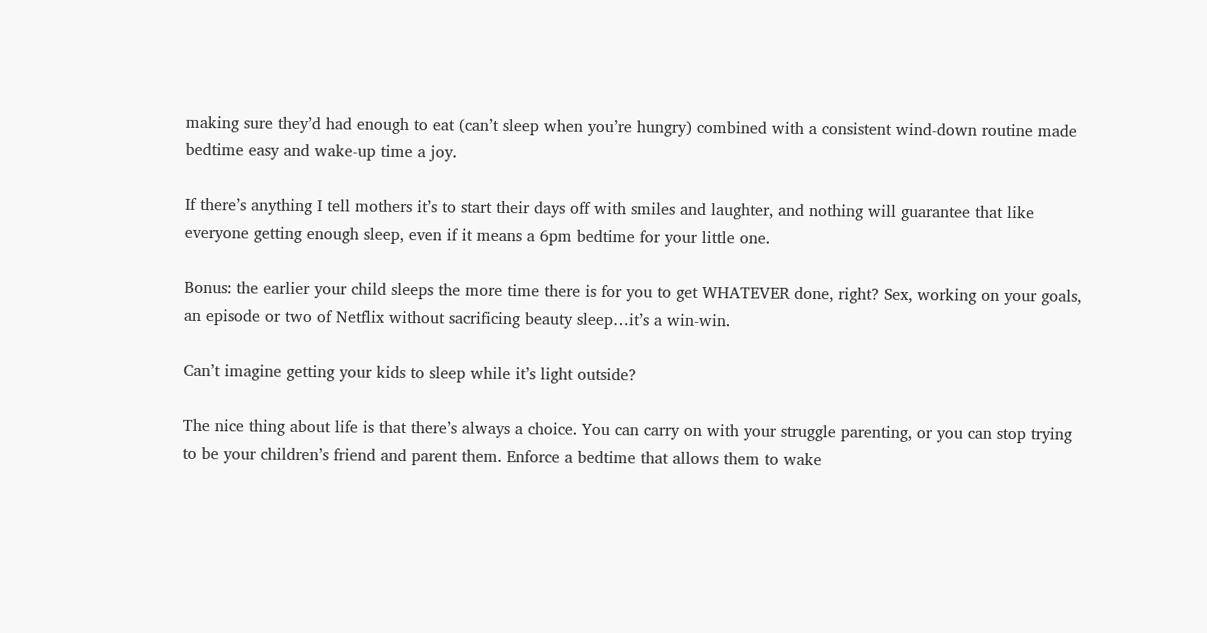making sure they’d had enough to eat (can’t sleep when you’re hungry) combined with a consistent wind-down routine made bedtime easy and wake-up time a joy.

If there’s anything I tell mothers it’s to start their days off with smiles and laughter, and nothing will guarantee that like everyone getting enough sleep, even if it means a 6pm bedtime for your little one.

Bonus: the earlier your child sleeps the more time there is for you to get WHATEVER done, right? Sex, working on your goals, an episode or two of Netflix without sacrificing beauty sleep…it’s a win-win.

Can’t imagine getting your kids to sleep while it’s light outside?

The nice thing about life is that there’s always a choice. You can carry on with your struggle parenting, or you can stop trying to be your children’s friend and parent them. Enforce a bedtime that allows them to wake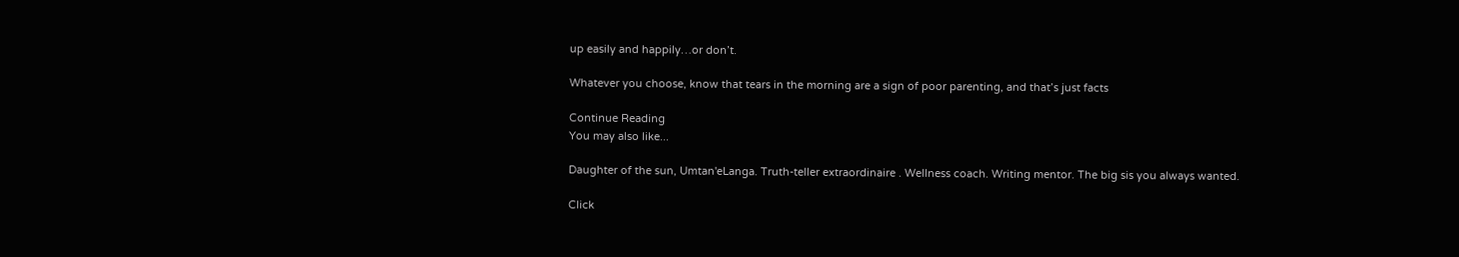up easily and happily…or don’t.

Whatever you choose, know that tears in the morning are a sign of poor parenting, and that’s just facts

Continue Reading
You may also like...

Daughter of the sun, Umtan'eLanga. Truth-teller extraordinaire . Wellness coach. Writing mentor. The big sis you always wanted.

Click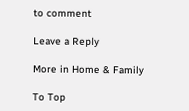to comment

Leave a Reply

More in Home & Family

To Top